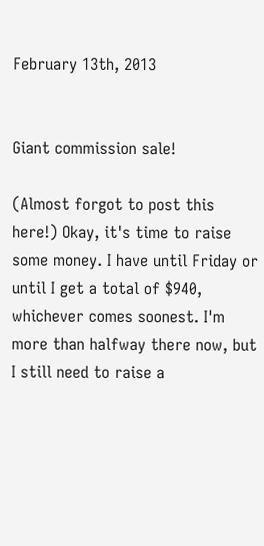February 13th, 2013


Giant commission sale!

(Almost forgot to post this here!) Okay, it's time to raise some money. I have until Friday or until I get a total of $940, whichever comes soonest. I'm more than halfway there now, but I still need to raise a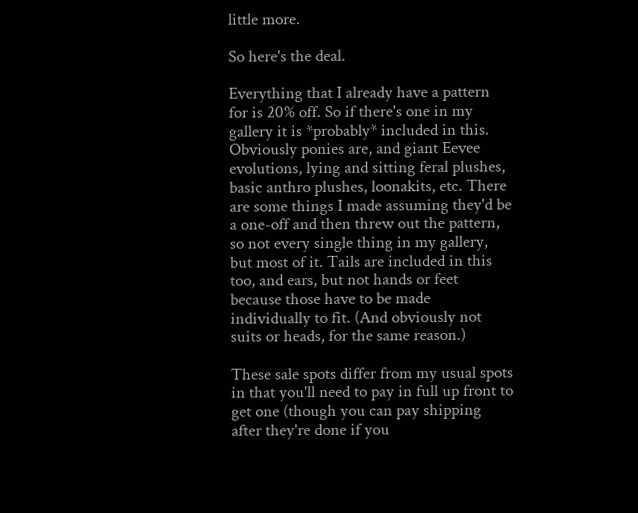little more.

So here's the deal.

Everything that I already have a pattern for is 20% off. So if there's one in my gallery it is *probably* included in this. Obviously ponies are, and giant Eevee evolutions, lying and sitting feral plushes, basic anthro plushes, loonakits, etc. There are some things I made assuming they'd be a one-off and then threw out the pattern, so not every single thing in my gallery, but most of it. Tails are included in this too, and ears, but not hands or feet because those have to be made individually to fit. (And obviously not suits or heads, for the same reason.)

These sale spots differ from my usual spots in that you'll need to pay in full up front to get one (though you can pay shipping after they're done if you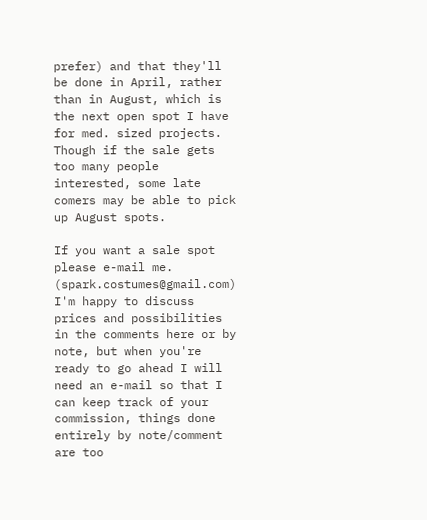prefer) and that they'll be done in April, rather than in August, which is the next open spot I have for med. sized projects. Though if the sale gets too many people interested, some late comers may be able to pick up August spots.

If you want a sale spot please e-mail me. (spark.costumes@gmail.com) I'm happy to discuss prices and possibilities in the comments here or by note, but when you're ready to go ahead I will need an e-mail so that I can keep track of your commission, things done entirely by note/comment are too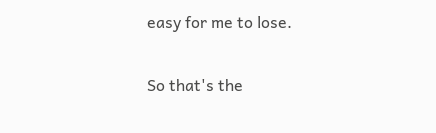easy for me to lose.

So that's the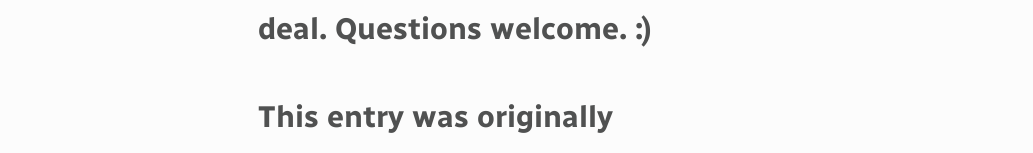deal. Questions welcome. :)

This entry was originally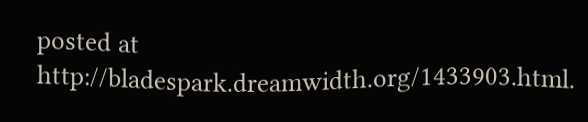posted at http://bladespark.dreamwidth.org/1433903.html.